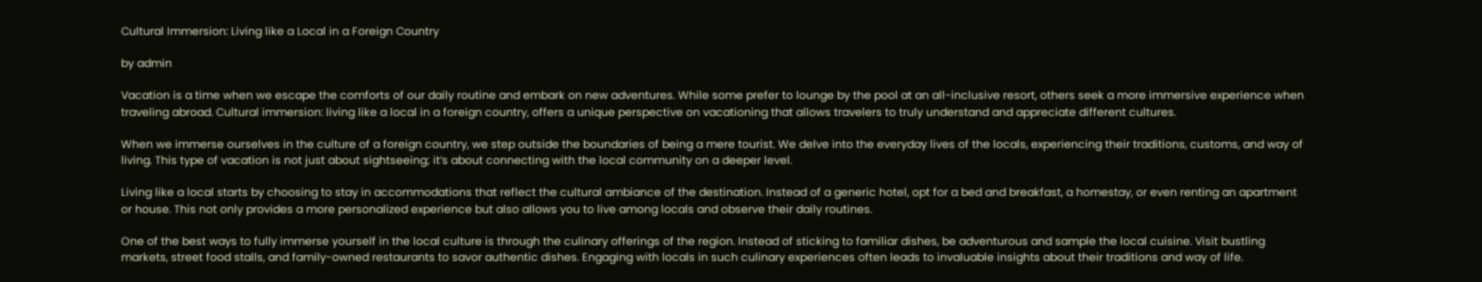Cultural Immersion: Living like a Local in a Foreign Country

by admin

Vacation is a time when we escape the comforts of our daily routine and embark on new adventures. While some prefer to lounge by the pool at an all-inclusive resort, others seek a more immersive experience when traveling abroad. Cultural immersion: living like a local in a foreign country, offers a unique perspective on vacationing that allows travelers to truly understand and appreciate different cultures.

When we immerse ourselves in the culture of a foreign country, we step outside the boundaries of being a mere tourist. We delve into the everyday lives of the locals, experiencing their traditions, customs, and way of living. This type of vacation is not just about sightseeing; it’s about connecting with the local community on a deeper level.

Living like a local starts by choosing to stay in accommodations that reflect the cultural ambiance of the destination. Instead of a generic hotel, opt for a bed and breakfast, a homestay, or even renting an apartment or house. This not only provides a more personalized experience but also allows you to live among locals and observe their daily routines.

One of the best ways to fully immerse yourself in the local culture is through the culinary offerings of the region. Instead of sticking to familiar dishes, be adventurous and sample the local cuisine. Visit bustling markets, street food stalls, and family-owned restaurants to savor authentic dishes. Engaging with locals in such culinary experiences often leads to invaluable insights about their traditions and way of life.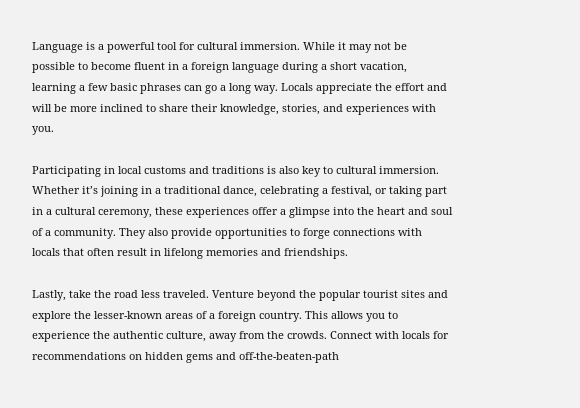Language is a powerful tool for cultural immersion. While it may not be possible to become fluent in a foreign language during a short vacation, learning a few basic phrases can go a long way. Locals appreciate the effort and will be more inclined to share their knowledge, stories, and experiences with you.

Participating in local customs and traditions is also key to cultural immersion. Whether it’s joining in a traditional dance, celebrating a festival, or taking part in a cultural ceremony, these experiences offer a glimpse into the heart and soul of a community. They also provide opportunities to forge connections with locals that often result in lifelong memories and friendships.

Lastly, take the road less traveled. Venture beyond the popular tourist sites and explore the lesser-known areas of a foreign country. This allows you to experience the authentic culture, away from the crowds. Connect with locals for recommendations on hidden gems and off-the-beaten-path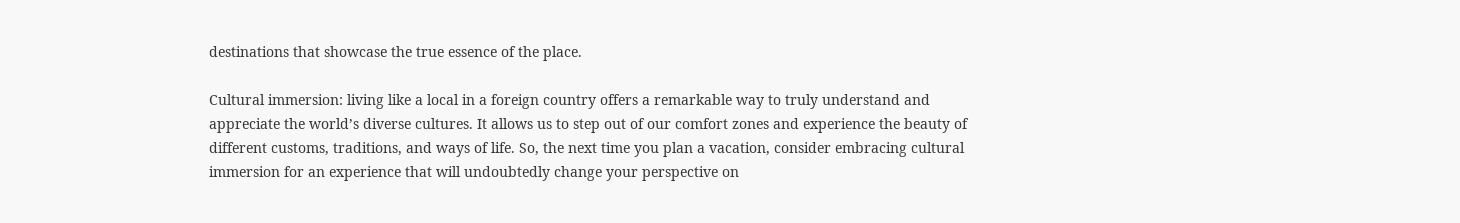destinations that showcase the true essence of the place.

Cultural immersion: living like a local in a foreign country offers a remarkable way to truly understand and appreciate the world’s diverse cultures. It allows us to step out of our comfort zones and experience the beauty of different customs, traditions, and ways of life. So, the next time you plan a vacation, consider embracing cultural immersion for an experience that will undoubtedly change your perspective on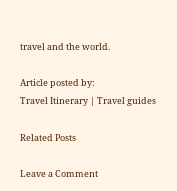travel and the world.

Article posted by:
Travel Itinerary | Travel guides

Related Posts

Leave a Comment